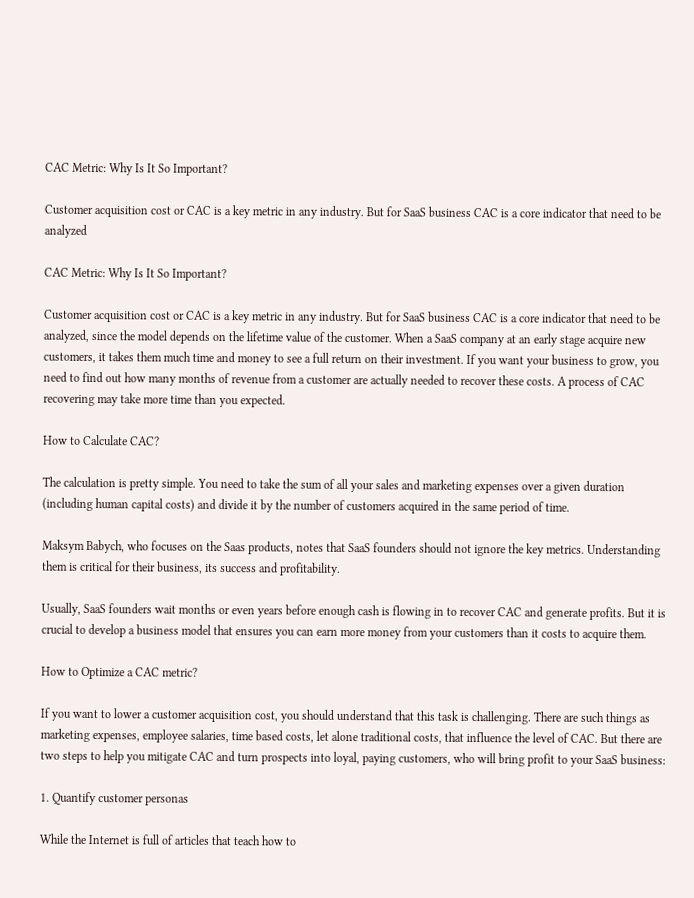CAC Metric: Why Is It So Important?

Customer acquisition cost or CAC is a key metric in any industry. But for SaaS business CAC is a core indicator that need to be analyzed

CAC Metric: Why Is It So Important?

Customer acquisition cost or CAC is a key metric in any industry. But for SaaS business CAC is a core indicator that need to be analyzed, since the model depends on the lifetime value of the customer. When a SaaS company at an early stage acquire new customers, it takes them much time and money to see a full return on their investment. If you want your business to grow, you need to find out how many months of revenue from a customer are actually needed to recover these costs. A process of CAC recovering may take more time than you expected.

How to Calculate CAC?

The calculation is pretty simple. You need to take the sum of all your sales and marketing expenses over a given duration (including human capital costs) and divide it by the number of customers acquired in the same period of time.

Maksym Babych, who focuses on the Saas products, notes that SaaS founders should not ignore the key metrics. Understanding them is critical for their business, its success and profitability.

Usually, SaaS founders wait months or even years before enough cash is flowing in to recover CAC and generate profits. But it is crucial to develop a business model that ensures you can earn more money from your customers than it costs to acquire them.

How to Optimize a CAC metric?

If you want to lower a customer acquisition cost, you should understand that this task is challenging. There are such things as marketing expenses, employee salaries, time based costs, let alone traditional costs, that influence the level of CAC. But there are two steps to help you mitigate CAC and turn prospects into loyal, paying customers, who will bring profit to your SaaS business:

1. Quantify customer personas

While the Internet is full of articles that teach how to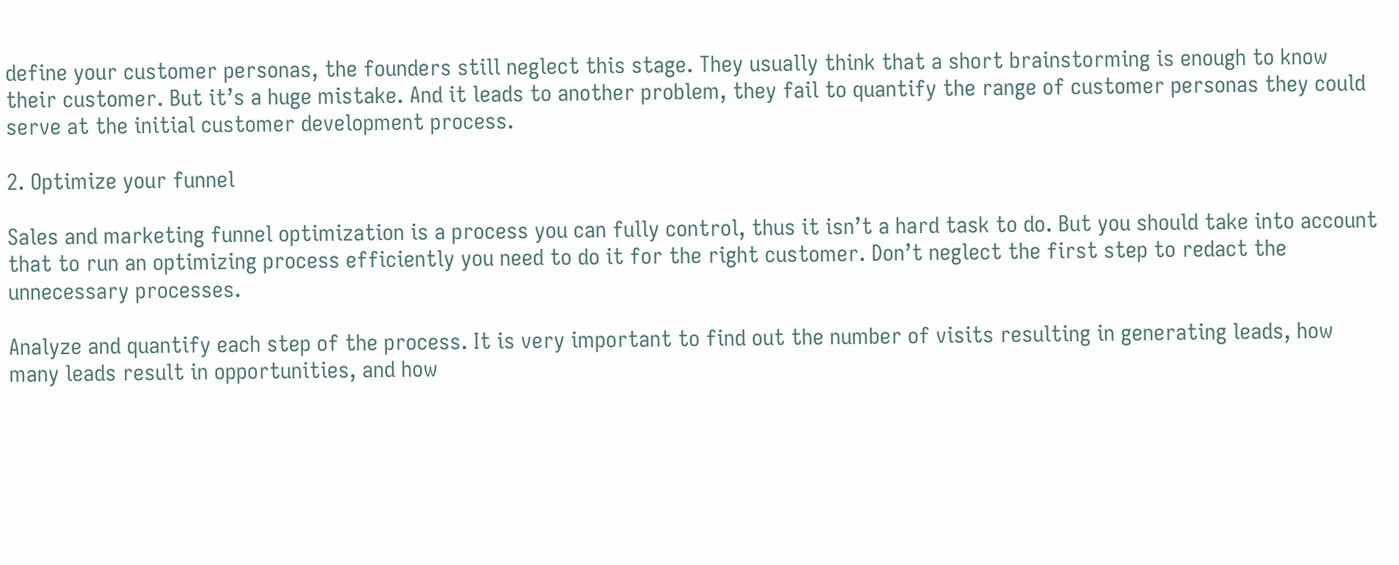define your customer personas, the founders still neglect this stage. They usually think that a short brainstorming is enough to know their customer. But it’s a huge mistake. And it leads to another problem, they fail to quantify the range of customer personas they could serve at the initial customer development process.

2. Optimize your funnel

Sales and marketing funnel optimization is a process you can fully control, thus it isn’t a hard task to do. But you should take into account that to run an optimizing process efficiently you need to do it for the right customer. Don’t neglect the first step to redact the unnecessary processes.

Analyze and quantify each step of the process. It is very important to find out the number of visits resulting in generating leads, how many leads result in opportunities, and how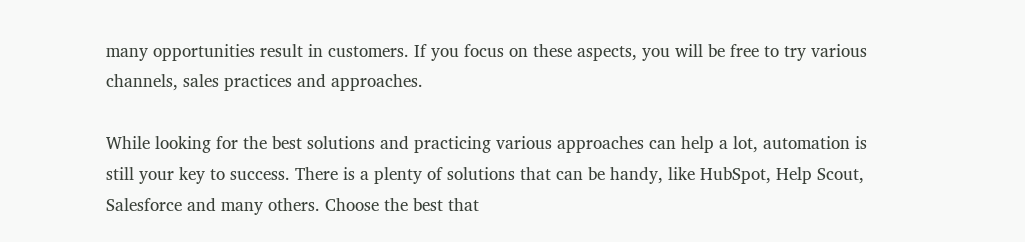many opportunities result in customers. If you focus on these aspects, you will be free to try various channels, sales practices and approaches.

While looking for the best solutions and practicing various approaches can help a lot, automation is still your key to success. There is a plenty of solutions that can be handy, like HubSpot, Help Scout, Salesforce and many others. Choose the best that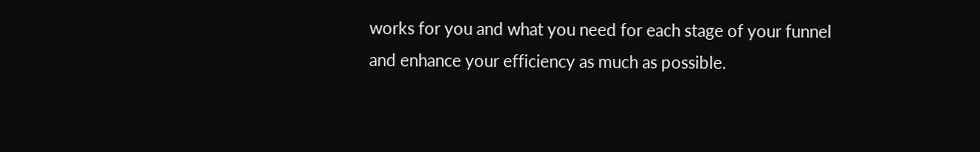works for you and what you need for each stage of your funnel and enhance your efficiency as much as possible.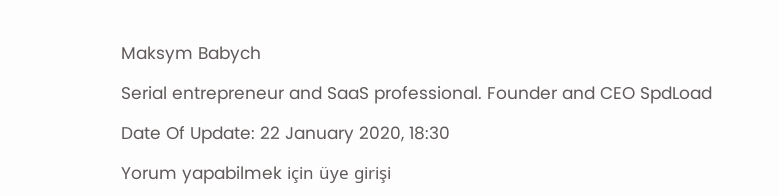Maksym Babych

Serial entrepreneur and SaaS professional. Founder and CEO SpdLoad

Date Of Update: 22 January 2020, 18:30

Yorum yapabilmek için üye girişi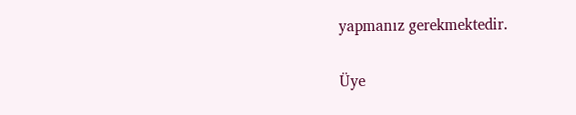yapmanız gerekmektedir.

Üye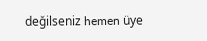değilseniz hemen üye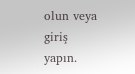olun veya giriş yapın.